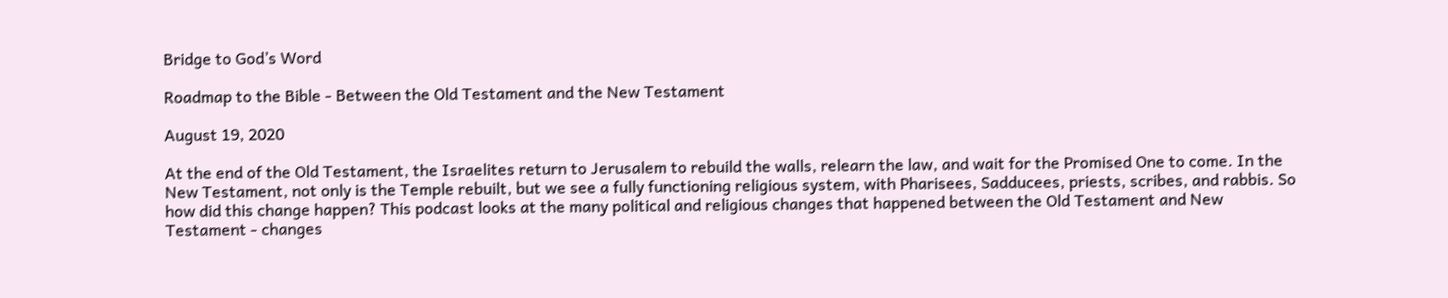Bridge to God’s Word

Roadmap to the Bible - Between the Old Testament and the New Testament

August 19, 2020

At the end of the Old Testament, the Israelites return to Jerusalem to rebuild the walls, relearn the law, and wait for the Promised One to come. In the New Testament, not only is the Temple rebuilt, but we see a fully functioning religious system, with Pharisees, Sadducees, priests, scribes, and rabbis. So how did this change happen? This podcast looks at the many political and religious changes that happened between the Old Testament and New Testament - changes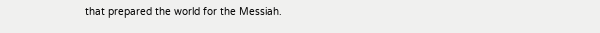that prepared the world for the Messiah.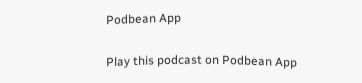Podbean App

Play this podcast on Podbean App